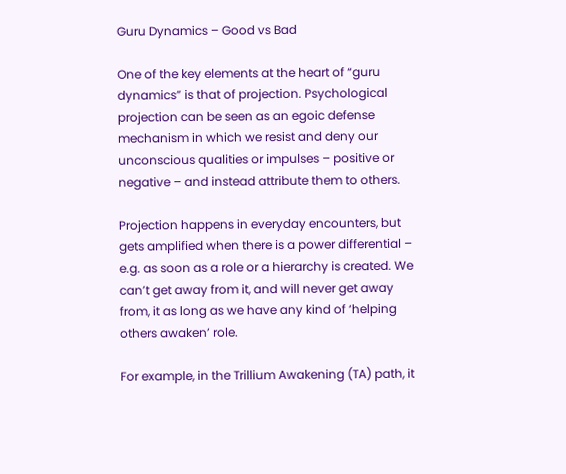Guru Dynamics – Good vs Bad

One of the key elements at the heart of “guru dynamics” is that of projection. Psychological projection can be seen as an egoic defense mechanism in which we resist and deny our unconscious qualities or impulses – positive or negative – and instead attribute them to others.

Projection happens in everyday encounters, but gets amplified when there is a power differential – e.g. as soon as a role or a hierarchy is created. We can’t get away from it, and will never get away from, it as long as we have any kind of ‘helping others awaken’ role.

For example, in the Trillium Awakening (TA) path, it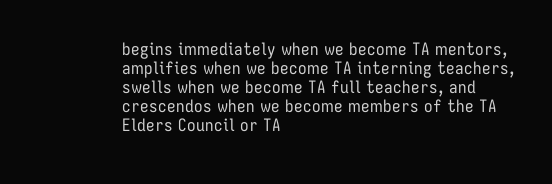begins immediately when we become TA mentors, amplifies when we become TA interning teachers, swells when we become TA full teachers, and crescendos when we become members of the TA Elders Council or TA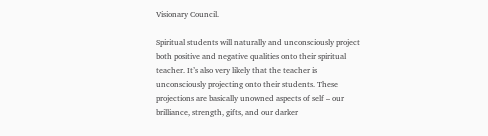Visionary Council.

Spiritual students will naturally and unconsciously project both positive and negative qualities onto their spiritual teacher. It’s also very likely that the teacher is unconsciously projecting onto their students. These projections are basically unowned aspects of self – our brilliance, strength, gifts, and our darker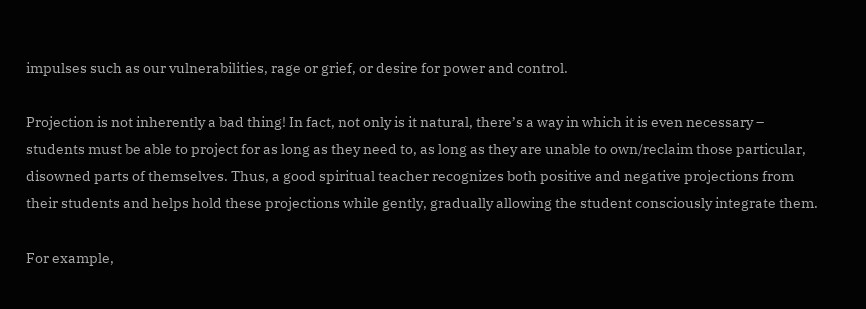impulses such as our vulnerabilities, rage or grief, or desire for power and control.

Projection is not inherently a bad thing! In fact, not only is it natural, there’s a way in which it is even necessary – students must be able to project for as long as they need to, as long as they are unable to own/reclaim those particular, disowned parts of themselves. Thus, a good spiritual teacher recognizes both positive and negative projections from their students and helps hold these projections while gently, gradually allowing the student consciously integrate them.

For example,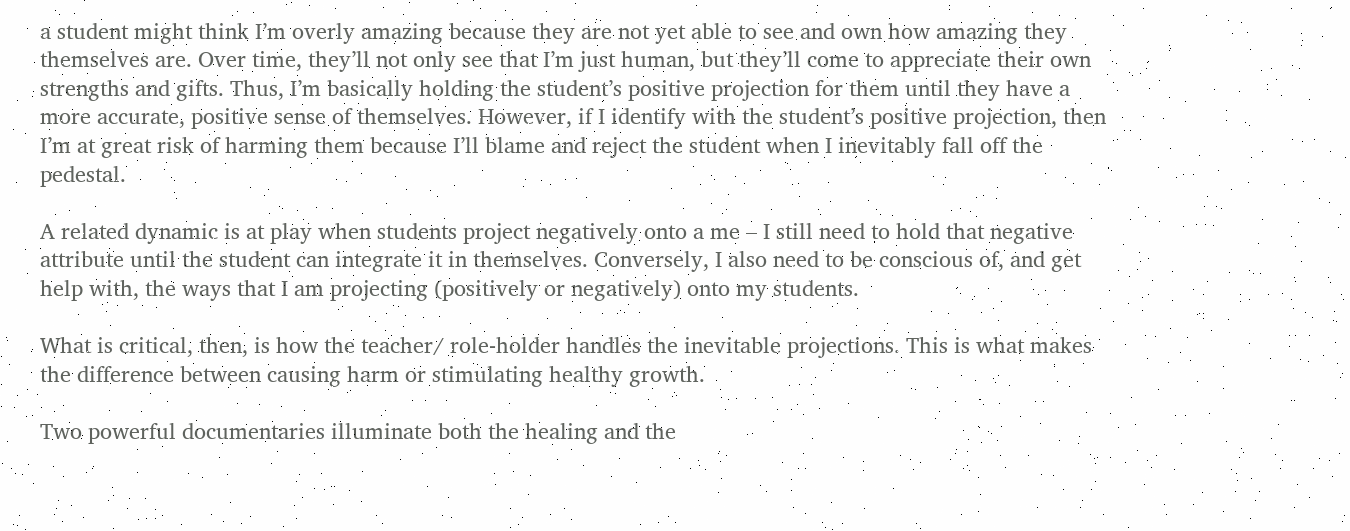a student might think I’m overly amazing because they are not yet able to see and own how amazing they themselves are. Over time, they’ll not only see that I’m just human, but they’ll come to appreciate their own strengths and gifts. Thus, I’m basically holding the student’s positive projection for them until they have a more accurate, positive sense of themselves. However, if I identify with the student’s positive projection, then I’m at great risk of harming them because I’ll blame and reject the student when I inevitably fall off the pedestal.

A related dynamic is at play when students project negatively onto a me – I still need to hold that negative attribute until the student can integrate it in themselves. Conversely, I also need to be conscious of, and get help with, the ways that I am projecting (positively or negatively) onto my students.

What is critical, then, is how the teacher/ role-holder handles the inevitable projections. This is what makes the difference between causing harm or stimulating healthy growth.

Two powerful documentaries illuminate both the healing and the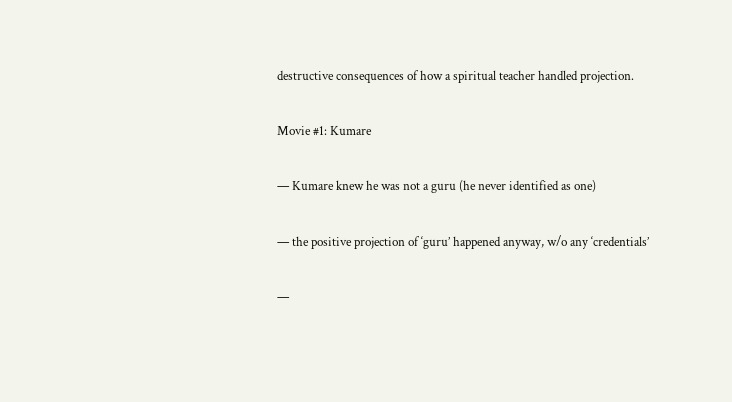destructive consequences of how a spiritual teacher handled projection.

Movie #1: Kumare

— Kumare knew he was not a guru (he never identified as one)

— the positive projection of ‘guru’ happened anyway, w/o any ‘credentials’

—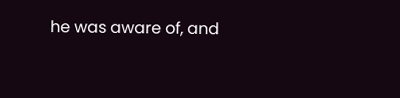he was aware of, and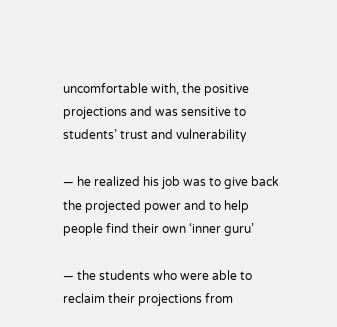uncomfortable with, the positive projections and was sensitive to students’ trust and vulnerability

— he realized his job was to give back the projected power and to help people find their own ‘inner guru’

— the students who were able to reclaim their projections from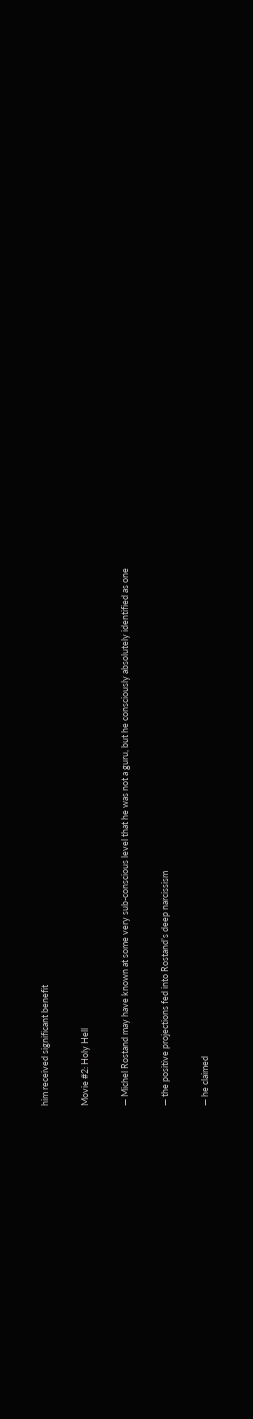him received significant benefit

Movie #2: Holy Hell

— Michel Rostand may have known at some very sub-conscious level that he was not a guru, but he consciously absolutely identified as one

— the positive projections fed into Rostand’s deep narcissism

— he claimed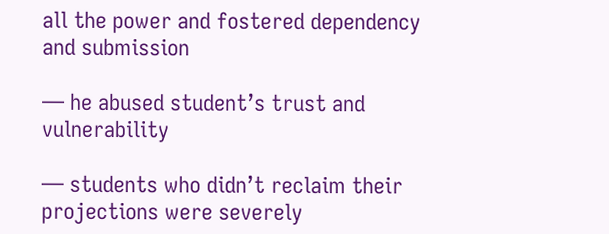all the power and fostered dependency and submission

— he abused student’s trust and vulnerability

— students who didn’t reclaim their projections were severely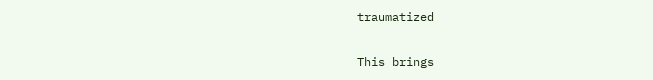traumatized

This brings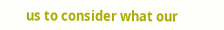us to consider what our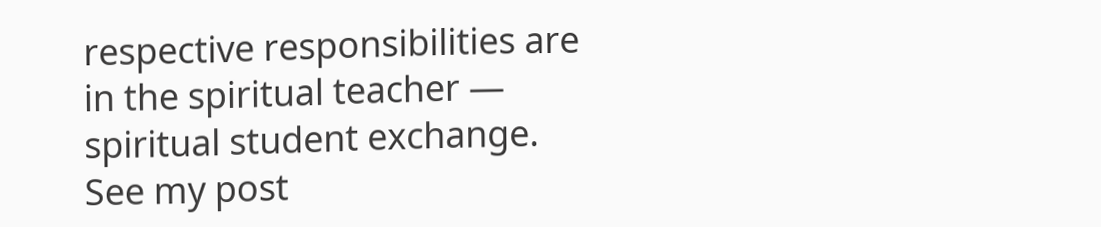respective responsibilities are in the spiritual teacher — spiritual student exchange. See my post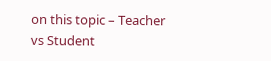on this topic – Teacher vs Student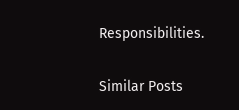Responsibilities.

Similar Posts